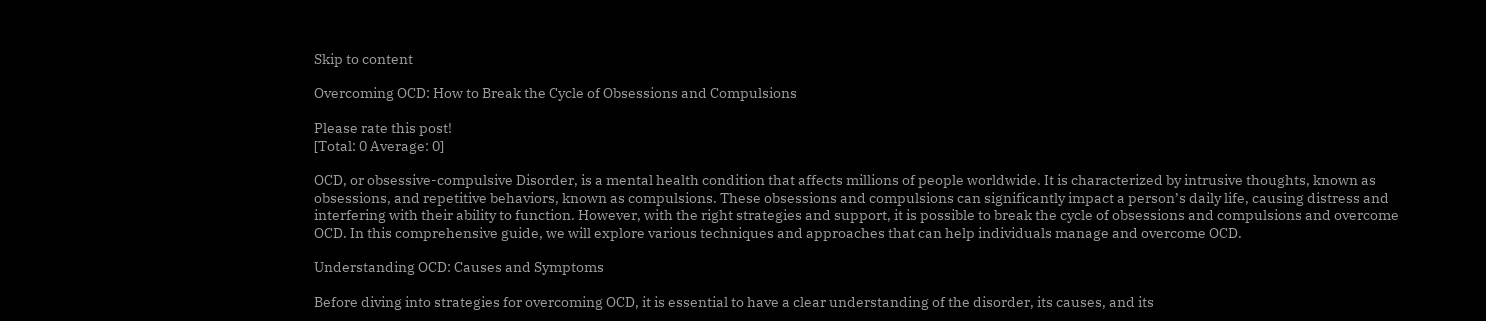Skip to content

Overcoming OCD: How to Break the Cycle of Obsessions and Compulsions

Please rate this post!
[Total: 0 Average: 0]

OCD, or obsessive-compulsive Disorder, is a mental health condition that affects millions of people worldwide. It is characterized by intrusive thoughts, known as obsessions, and repetitive behaviors, known as compulsions. These obsessions and compulsions can significantly impact a person’s daily life, causing distress and interfering with their ability to function. However, with the right strategies and support, it is possible to break the cycle of obsessions and compulsions and overcome OCD. In this comprehensive guide, we will explore various techniques and approaches that can help individuals manage and overcome OCD.

Understanding OCD: Causes and Symptoms

Before diving into strategies for overcoming OCD, it is essential to have a clear understanding of the disorder, its causes, and its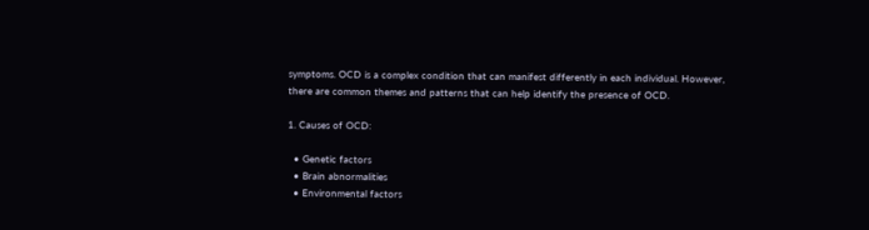symptoms. OCD is a complex condition that can manifest differently in each individual. However, there are common themes and patterns that can help identify the presence of OCD.

1. Causes of OCD:

  • Genetic factors
  • Brain abnormalities
  • Environmental factors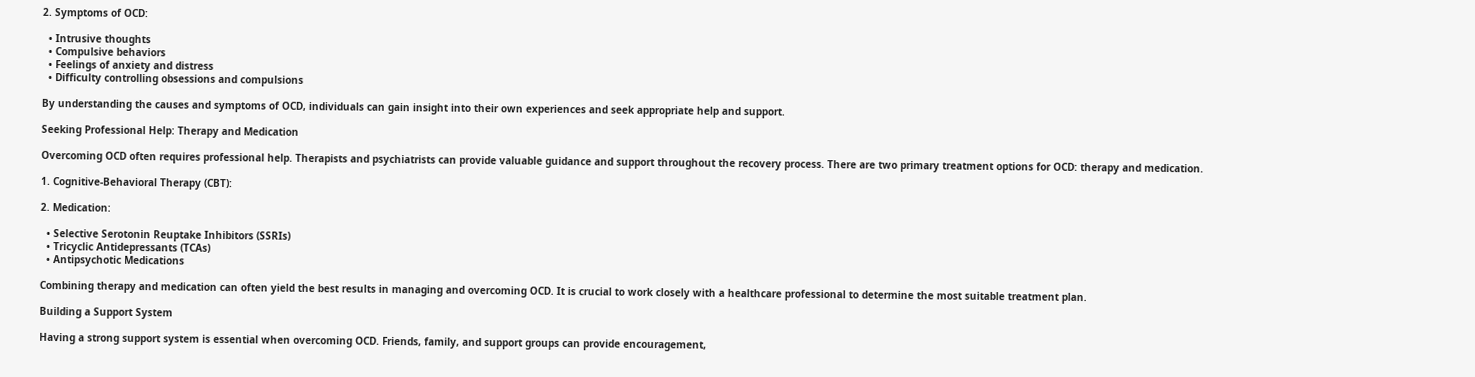2. Symptoms of OCD:

  • Intrusive thoughts
  • Compulsive behaviors
  • Feelings of anxiety and distress
  • Difficulty controlling obsessions and compulsions

By understanding the causes and symptoms of OCD, individuals can gain insight into their own experiences and seek appropriate help and support.

Seeking Professional Help: Therapy and Medication

Overcoming OCD often requires professional help. Therapists and psychiatrists can provide valuable guidance and support throughout the recovery process. There are two primary treatment options for OCD: therapy and medication.

1. Cognitive-Behavioral Therapy (CBT):

2. Medication:

  • Selective Serotonin Reuptake Inhibitors (SSRIs)
  • Tricyclic Antidepressants (TCAs)
  • Antipsychotic Medications

Combining therapy and medication can often yield the best results in managing and overcoming OCD. It is crucial to work closely with a healthcare professional to determine the most suitable treatment plan.

Building a Support System

Having a strong support system is essential when overcoming OCD. Friends, family, and support groups can provide encouragement,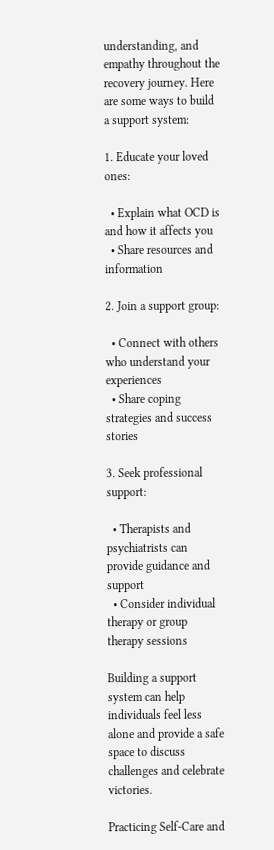understanding, and empathy throughout the recovery journey. Here are some ways to build a support system:

1. Educate your loved ones:

  • Explain what OCD is and how it affects you
  • Share resources and information

2. Join a support group:

  • Connect with others who understand your experiences
  • Share coping strategies and success stories

3. Seek professional support:

  • Therapists and psychiatrists can provide guidance and support
  • Consider individual therapy or group therapy sessions

Building a support system can help individuals feel less alone and provide a safe space to discuss challenges and celebrate victories.

Practicing Self-Care and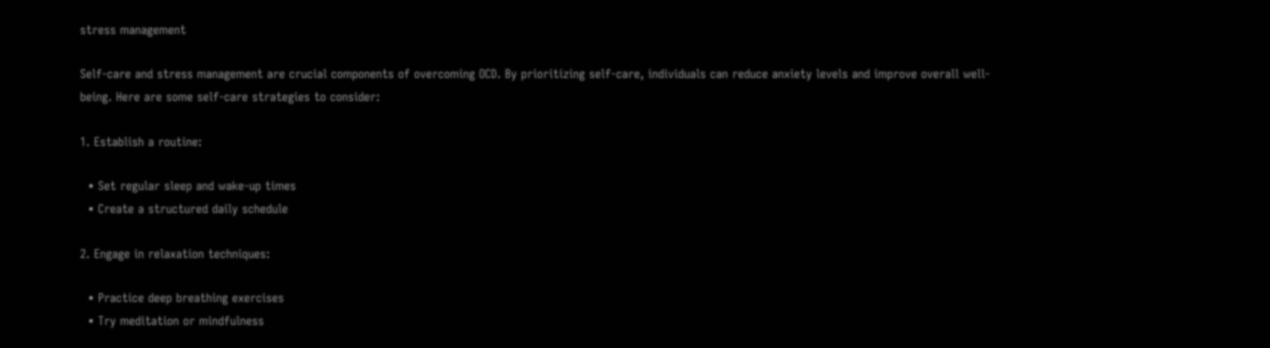stress management

Self-care and stress management are crucial components of overcoming OCD. By prioritizing self-care, individuals can reduce anxiety levels and improve overall well-being. Here are some self-care strategies to consider:

1. Establish a routine:

  • Set regular sleep and wake-up times
  • Create a structured daily schedule

2. Engage in relaxation techniques:

  • Practice deep breathing exercises
  • Try meditation or mindfulness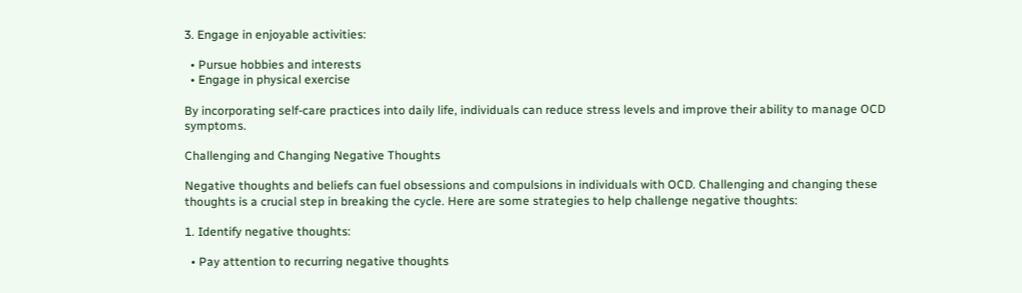3. Engage in enjoyable activities:

  • Pursue hobbies and interests
  • Engage in physical exercise

By incorporating self-care practices into daily life, individuals can reduce stress levels and improve their ability to manage OCD symptoms.

Challenging and Changing Negative Thoughts

Negative thoughts and beliefs can fuel obsessions and compulsions in individuals with OCD. Challenging and changing these thoughts is a crucial step in breaking the cycle. Here are some strategies to help challenge negative thoughts:

1. Identify negative thoughts:

  • Pay attention to recurring negative thoughts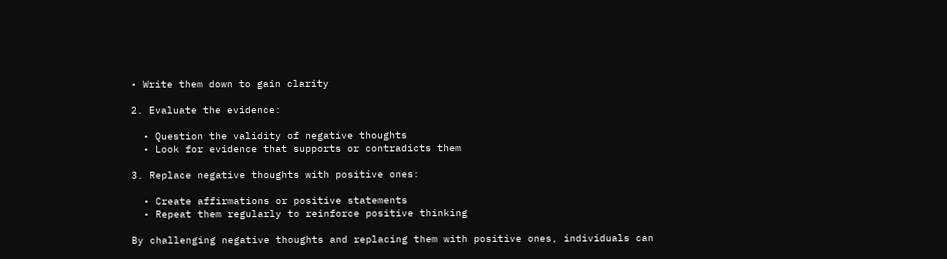• Write them down to gain clarity

2. Evaluate the evidence:

  • Question the validity of negative thoughts
  • Look for evidence that supports or contradicts them

3. Replace negative thoughts with positive ones:

  • Create affirmations or positive statements
  • Repeat them regularly to reinforce positive thinking

By challenging negative thoughts and replacing them with positive ones, individuals can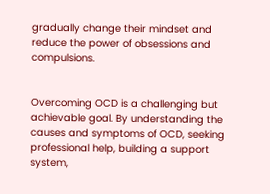gradually change their mindset and reduce the power of obsessions and compulsions.


Overcoming OCD is a challenging but achievable goal. By understanding the causes and symptoms of OCD, seeking professional help, building a support system,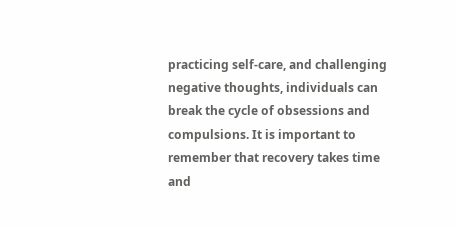practicing self-care, and challenging negative thoughts, individuals can break the cycle of obsessions and compulsions. It is important to remember that recovery takes time and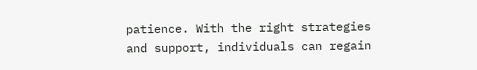patience. With the right strategies and support, individuals can regain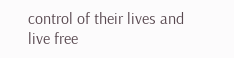control of their lives and live free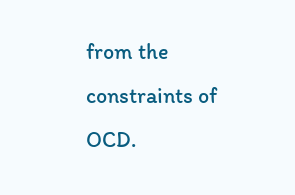from the constraints of OCD.